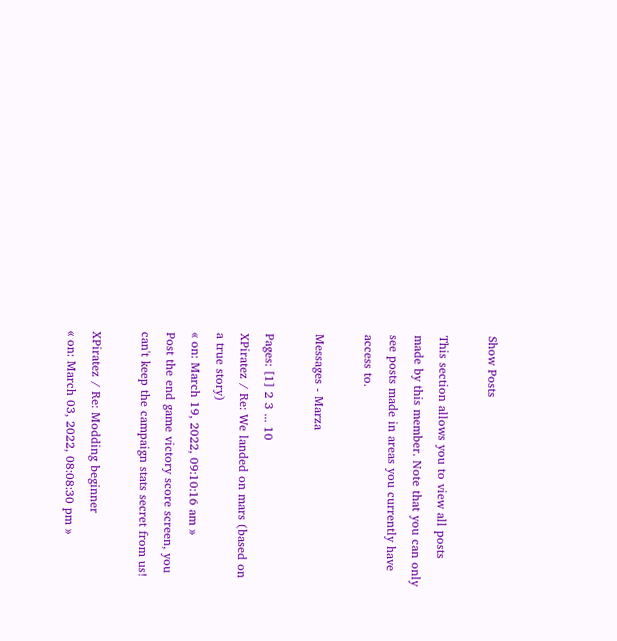Show Posts

This section allows you to view all posts made by this member. Note that you can only see posts made in areas you currently have access to.

Messages - Marza

Pages: [1] 2 3 ... 10
XPiratez / Re: We landed on mars (based on a true story)
« on: March 19, 2022, 09:10:16 am »
Post the end game victory score screen, you can't keep the campaign stats secret from us!

XPiratez / Re: Modding beginner
« on: March 03, 2022, 08:08:30 pm »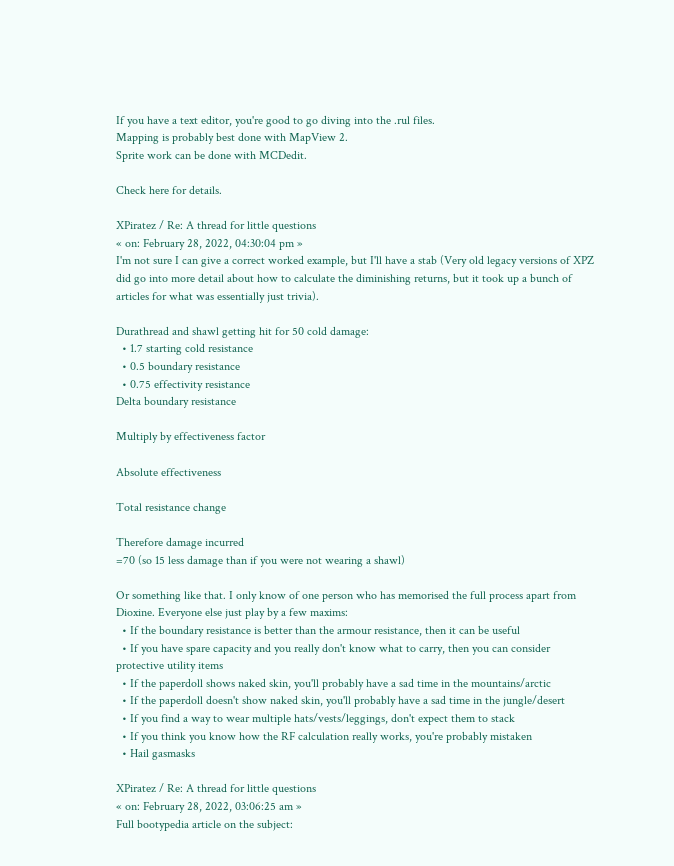If you have a text editor, you're good to go diving into the .rul files.
Mapping is probably best done with MapView 2.
Sprite work can be done with MCDedit.

Check here for details.

XPiratez / Re: A thread for little questions
« on: February 28, 2022, 04:30:04 pm »
I'm not sure I can give a correct worked example, but I'll have a stab (Very old legacy versions of XPZ did go into more detail about how to calculate the diminishing returns, but it took up a bunch of articles for what was essentially just trivia).

Durathread and shawl getting hit for 50 cold damage:
  • 1.7 starting cold resistance
  • 0.5 boundary resistance
  • 0.75 effectivity resistance
Delta boundary resistance

Multiply by effectiveness factor

Absolute effectiveness

Total resistance change

Therefore damage incurred
=70 (so 15 less damage than if you were not wearing a shawl)

Or something like that. I only know of one person who has memorised the full process apart from Dioxine. Everyone else just play by a few maxims:
  • If the boundary resistance is better than the armour resistance, then it can be useful
  • If you have spare capacity and you really don't know what to carry, then you can consider protective utility items
  • If the paperdoll shows naked skin, you'll probably have a sad time in the mountains/arctic
  • If the paperdoll doesn't show naked skin, you'll probably have a sad time in the jungle/desert
  • If you find a way to wear multiple hats/vests/leggings, don't expect them to stack
  • If you think you know how the RF calculation really works, you're probably mistaken
  • Hail gasmasks

XPiratez / Re: A thread for little questions
« on: February 28, 2022, 03:06:25 am »
Full bootypedia article on the subject: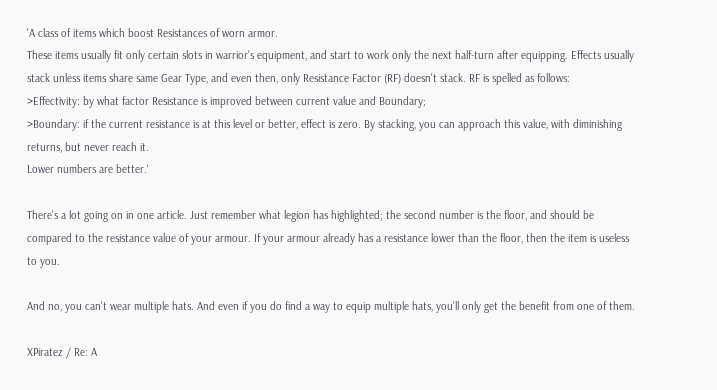'A class of items which boost Resistances of worn armor.
These items usually fit only certain slots in warrior's equipment, and start to work only the next half-turn after equipping. Effects usually stack unless items share same Gear Type, and even then, only Resistance Factor (RF) doesn't stack. RF is spelled as follows:
>Effectivity: by what factor Resistance is improved between current value and Boundary;
>Boundary: if the current resistance is at this level or better, effect is zero. By stacking, you can approach this value, with diminishing returns, but never reach it.
Lower numbers are better.'

There's a lot going on in one article. Just remember what legion has highlighted; the second number is the floor, and should be compared to the resistance value of your armour. If your armour already has a resistance lower than the floor, then the item is useless to you.

And no, you can't wear multiple hats. And even if you do find a way to equip multiple hats, you'll only get the benefit from one of them.

XPiratez / Re: A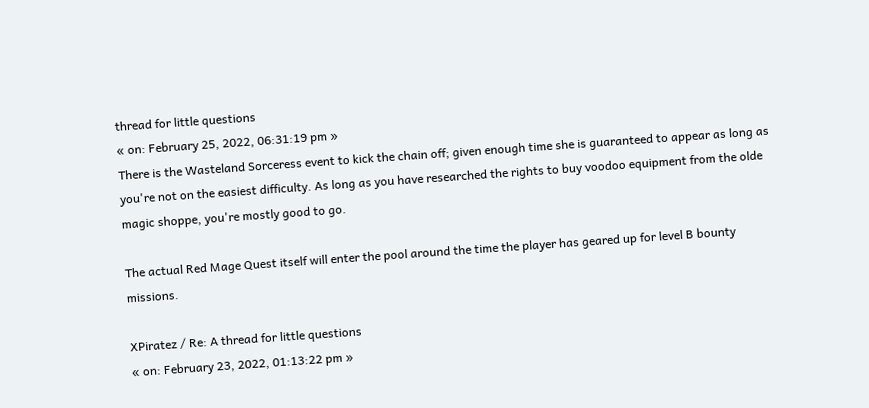thread for little questions
« on: February 25, 2022, 06:31:19 pm »
There is the Wasteland Sorceress event to kick the chain off; given enough time she is guaranteed to appear as long as you're not on the easiest difficulty. As long as you have researched the rights to buy voodoo equipment from the olde magic shoppe, you're mostly good to go.

The actual Red Mage Quest itself will enter the pool around the time the player has geared up for level B bounty missions.

XPiratez / Re: A thread for little questions
« on: February 23, 2022, 01:13:22 pm »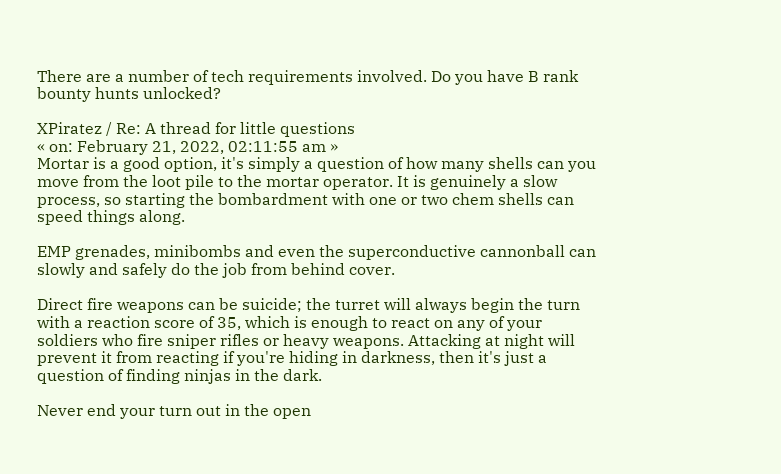There are a number of tech requirements involved. Do you have B rank bounty hunts unlocked?

XPiratez / Re: A thread for little questions
« on: February 21, 2022, 02:11:55 am »
Mortar is a good option, it's simply a question of how many shells can you move from the loot pile to the mortar operator. It is genuinely a slow process, so starting the bombardment with one or two chem shells can speed things along.

EMP grenades, minibombs and even the superconductive cannonball can slowly and safely do the job from behind cover.

Direct fire weapons can be suicide; the turret will always begin the turn with a reaction score of 35, which is enough to react on any of your soldiers who fire sniper rifles or heavy weapons. Attacking at night will prevent it from reacting if you're hiding in darkness, then it's just a question of finding ninjas in the dark.

Never end your turn out in the open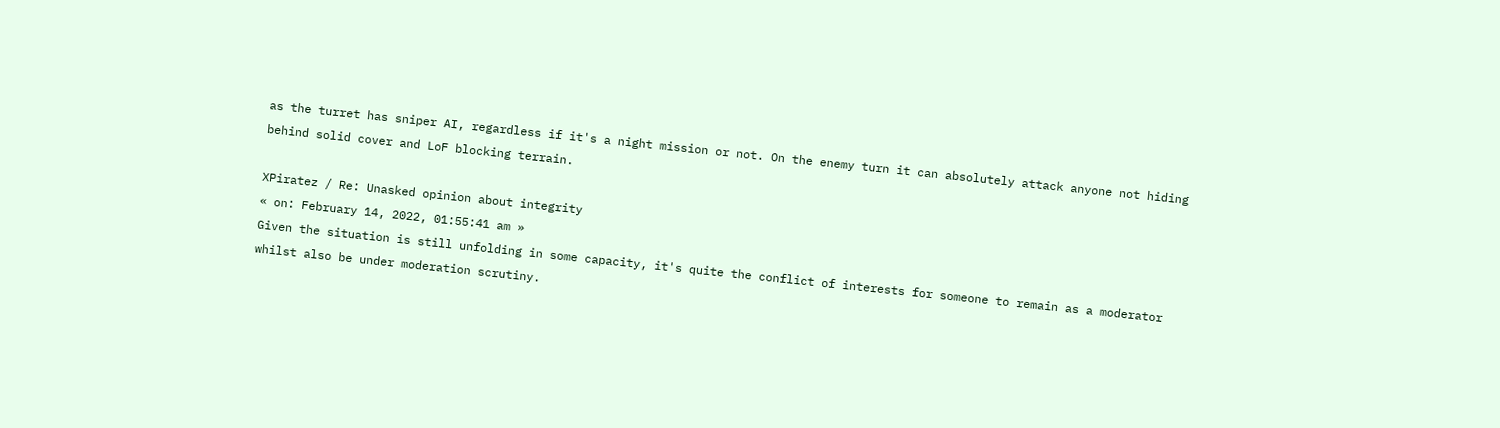as the turret has sniper AI, regardless if it's a night mission or not. On the enemy turn it can absolutely attack anyone not hiding behind solid cover and LoF blocking terrain.

XPiratez / Re: Unasked opinion about integrity
« on: February 14, 2022, 01:55:41 am »
Given the situation is still unfolding in some capacity, it's quite the conflict of interests for someone to remain as a moderator whilst also be under moderation scrutiny.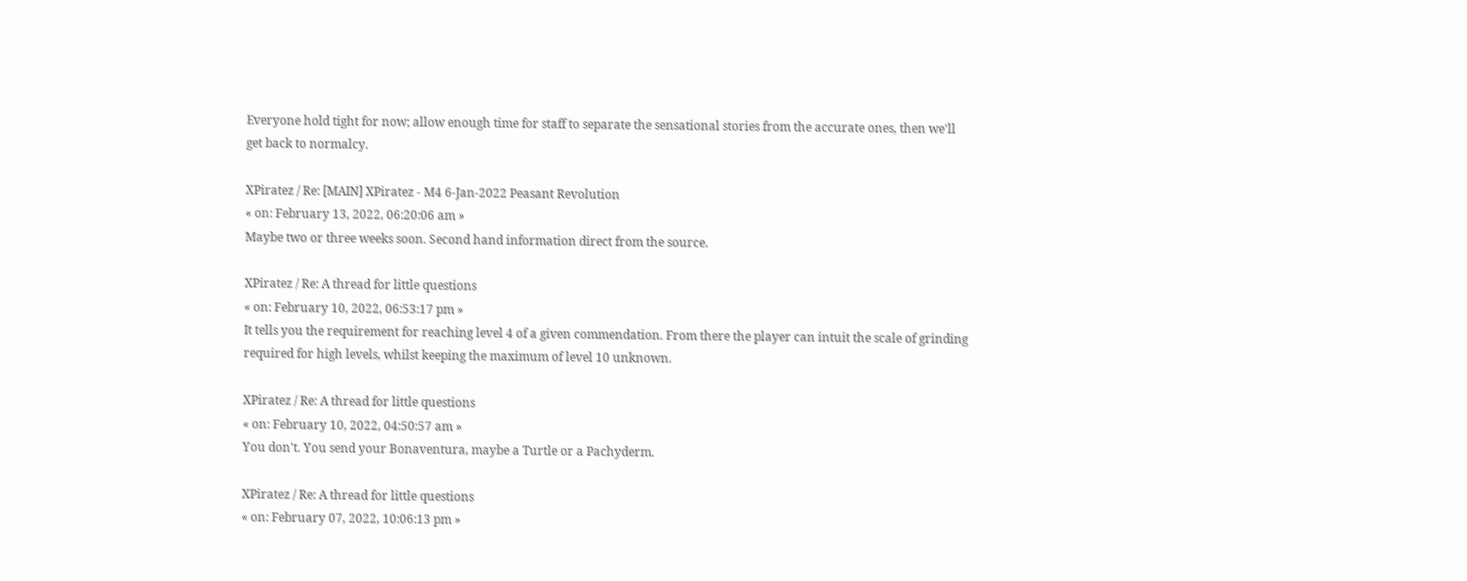Everyone hold tight for now; allow enough time for staff to separate the sensational stories from the accurate ones, then we'll get back to normalcy.

XPiratez / Re: [MAIN] XPiratez - M4 6-Jan-2022 Peasant Revolution
« on: February 13, 2022, 06:20:06 am »
Maybe two or three weeks soon. Second hand information direct from the source.

XPiratez / Re: A thread for little questions
« on: February 10, 2022, 06:53:17 pm »
It tells you the requirement for reaching level 4 of a given commendation. From there the player can intuit the scale of grinding required for high levels, whilst keeping the maximum of level 10 unknown.

XPiratez / Re: A thread for little questions
« on: February 10, 2022, 04:50:57 am »
You don't. You send your Bonaventura, maybe a Turtle or a Pachyderm.

XPiratez / Re: A thread for little questions
« on: February 07, 2022, 10:06:13 pm »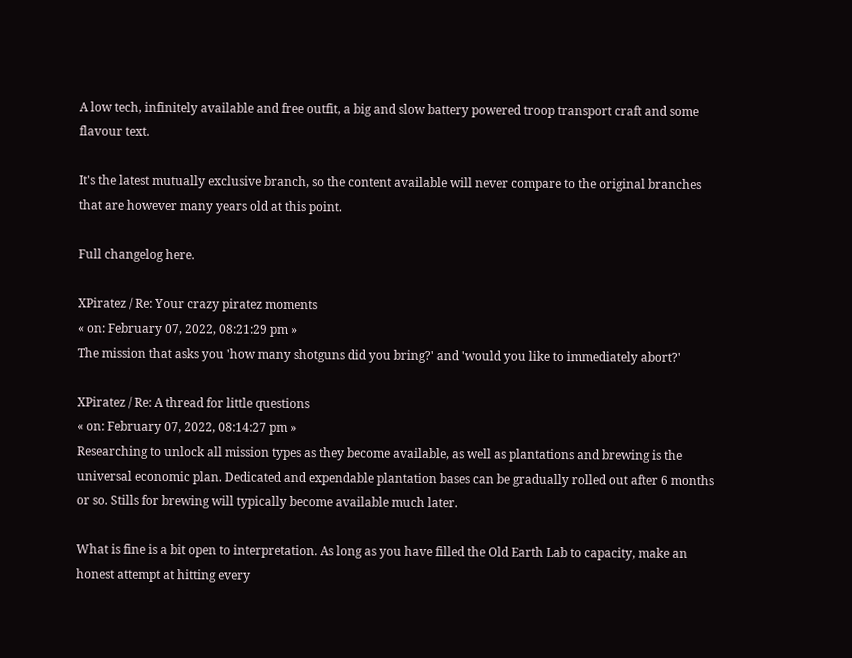A low tech, infinitely available and free outfit, a big and slow battery powered troop transport craft and some flavour text.

It's the latest mutually exclusive branch, so the content available will never compare to the original branches that are however many years old at this point.

Full changelog here.

XPiratez / Re: Your crazy piratez moments
« on: February 07, 2022, 08:21:29 pm »
The mission that asks you 'how many shotguns did you bring?' and 'would you like to immediately abort?'

XPiratez / Re: A thread for little questions
« on: February 07, 2022, 08:14:27 pm »
Researching to unlock all mission types as they become available, as well as plantations and brewing is the universal economic plan. Dedicated and expendable plantation bases can be gradually rolled out after 6 months or so. Stills for brewing will typically become available much later.

What is fine is a bit open to interpretation. As long as you have filled the Old Earth Lab to capacity, make an honest attempt at hitting every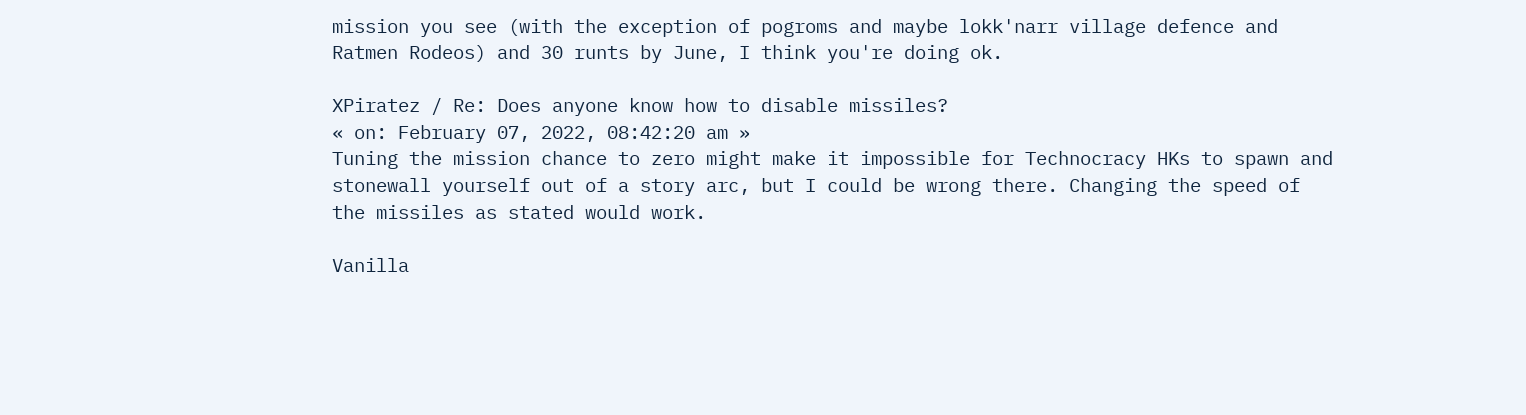mission you see (with the exception of pogroms and maybe lokk'narr village defence and Ratmen Rodeos) and 30 runts by June, I think you're doing ok.

XPiratez / Re: Does anyone know how to disable missiles?
« on: February 07, 2022, 08:42:20 am »
Tuning the mission chance to zero might make it impossible for Technocracy HKs to spawn and stonewall yourself out of a story arc, but I could be wrong there. Changing the speed of the missiles as stated would work.

Vanilla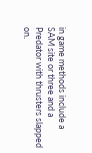in game methods include a SAM site or three and a Predator with thrusters slapped on.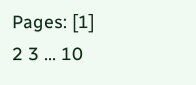Pages: [1] 2 3 ... 10